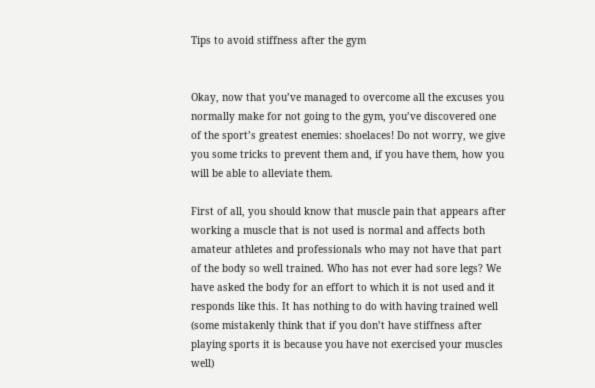Tips to avoid stiffness after the gym


Okay, now that you’ve managed to overcome all the excuses you normally make for not going to the gym, you’ve discovered one of the sport’s greatest enemies: shoelaces! Do not worry, we give you some tricks to prevent them and, if you have them, how you will be able to alleviate them.

First of all, you should know that muscle pain that appears after working a muscle that is not used is normal and affects both amateur athletes and professionals who may not have that part of the body so well trained. Who has not ever had sore legs? We have asked the body for an effort to which it is not used and it responds like this. It has nothing to do with having trained well (some mistakenly think that if you don’t have stiffness after playing sports it is because you have not exercised your muscles well)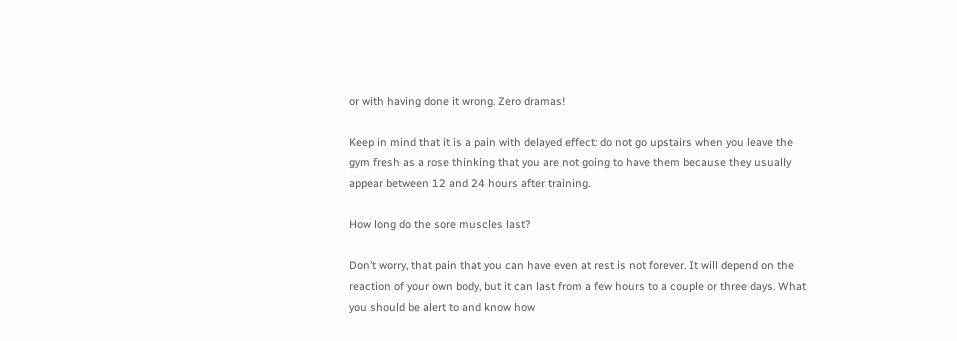or with having done it wrong. Zero dramas!

Keep in mind that it is a pain with delayed effect: do not go upstairs when you leave the gym fresh as a rose thinking that you are not going to have them because they usually appear between 12 and 24 hours after training.

How long do the sore muscles last?

Don’t worry, that pain that you can have even at rest is not forever. It will depend on the reaction of your own body, but it can last from a few hours to a couple or three days. What you should be alert to and know how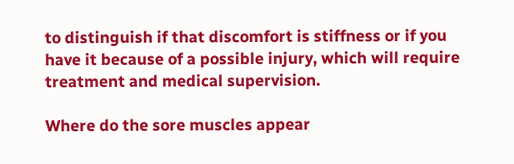to distinguish if that discomfort is stiffness or if you have it because of a possible injury, which will require treatment and medical supervision.

Where do the sore muscles appear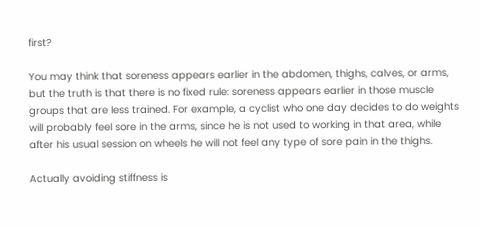first?

You may think that soreness appears earlier in the abdomen, thighs, calves, or arms, but the truth is that there is no fixed rule: soreness appears earlier in those muscle groups that are less trained. For example, a cyclist who one day decides to do weights will probably feel sore in the arms, since he is not used to working in that area, while after his usual session on wheels he will not feel any type of sore pain in the thighs.

Actually avoiding stiffness is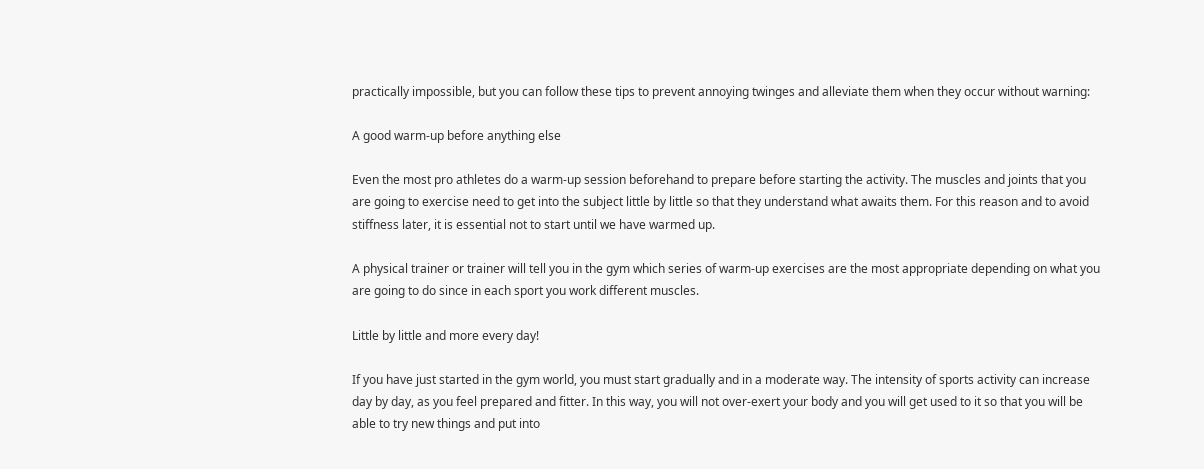practically impossible, but you can follow these tips to prevent annoying twinges and alleviate them when they occur without warning:

A good warm-up before anything else

Even the most pro athletes do a warm-up session beforehand to prepare before starting the activity. The muscles and joints that you are going to exercise need to get into the subject little by little so that they understand what awaits them. For this reason and to avoid stiffness later, it is essential not to start until we have warmed up.

A physical trainer or trainer will tell you in the gym which series of warm-up exercises are the most appropriate depending on what you are going to do since in each sport you work different muscles.

Little by little and more every day!

If you have just started in the gym world, you must start gradually and in a moderate way. The intensity of sports activity can increase day by day, as you feel prepared and fitter. In this way, you will not over-exert your body and you will get used to it so that you will be able to try new things and put into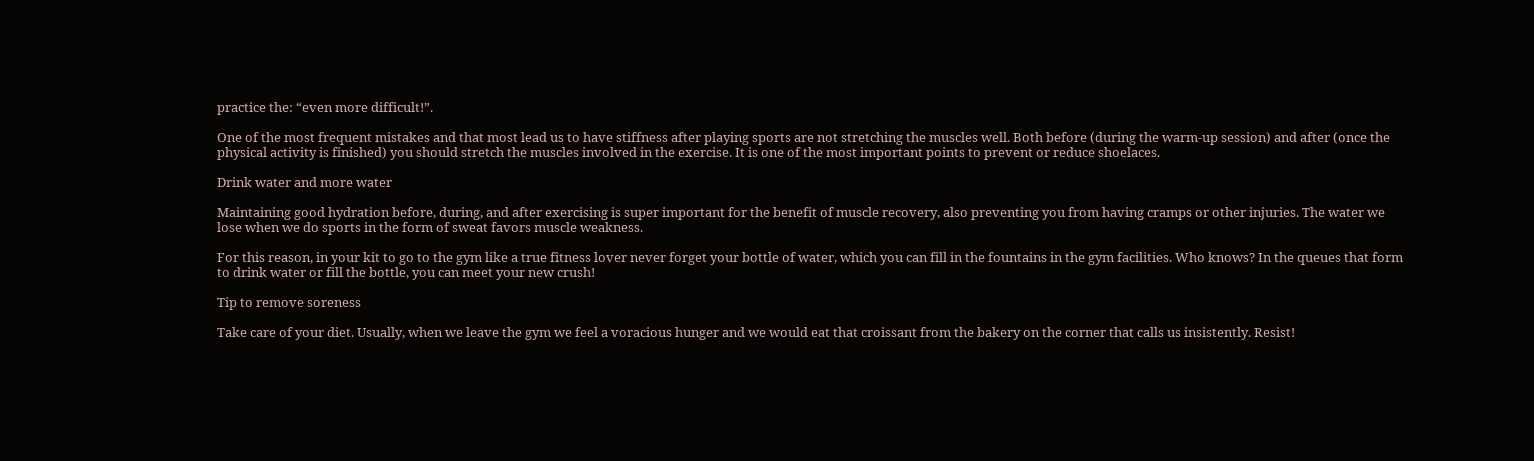practice the: “even more difficult!”.

One of the most frequent mistakes and that most lead us to have stiffness after playing sports are not stretching the muscles well. Both before (during the warm-up session) and after (once the physical activity is finished) you should stretch the muscles involved in the exercise. It is one of the most important points to prevent or reduce shoelaces.

Drink water and more water

Maintaining good hydration before, during, and after exercising is super important for the benefit of muscle recovery, also preventing you from having cramps or other injuries. The water we lose when we do sports in the form of sweat favors muscle weakness.

For this reason, in your kit to go to the gym like a true fitness lover never forget your bottle of water, which you can fill in the fountains in the gym facilities. Who knows? In the queues that form to drink water or fill the bottle, you can meet your new crush!

Tip to remove soreness

Take care of your diet. Usually, when we leave the gym we feel a voracious hunger and we would eat that croissant from the bakery on the corner that calls us insistently. Resist!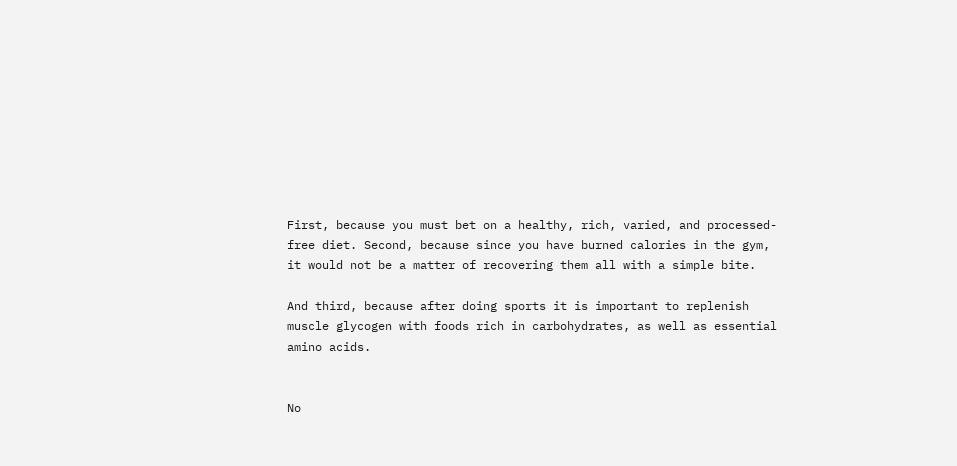First, because you must bet on a healthy, rich, varied, and processed-free diet. Second, because since you have burned calories in the gym, it would not be a matter of recovering them all with a simple bite.

And third, because after doing sports it is important to replenish muscle glycogen with foods rich in carbohydrates, as well as essential amino acids.


No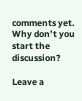comments yet. Why don’t you start the discussion?

Leave a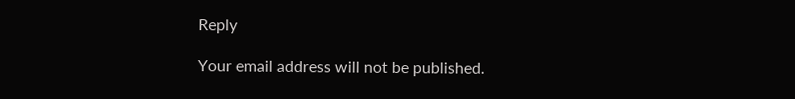Reply

Your email address will not be published.